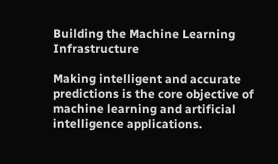Building the Machine Learning Infrastructure

Making intelligent and accurate predictions is the core objective of machine learning and artificial intelligence applications.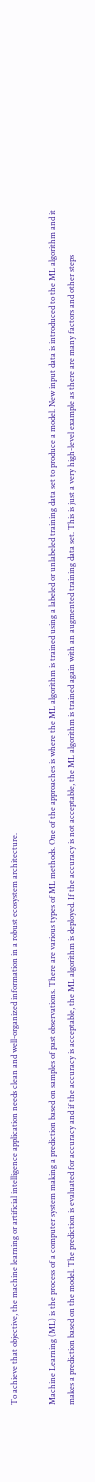To achieve that objective, the machine learning or artificial intelligence application needs clean and well-organized information in a robust ecosystem architecture.

Machine Learning (ML) is the process of a computer system making a prediction based on samples of past observations. There are various types of ML methods. One of the approaches is where the ML algorithm is trained using a labeled or unlabeled training data set to produce a model. New input data is introduced to the ML algorithm and it makes a prediction based on the model. The prediction is evaluated for accuracy and if the accuracy is acceptable, the ML algorithm is deployed. If the accuracy is not acceptable, the ML algorithm is trained again with an augmented training data set. This is just a very high-level example as there are many factors and other steps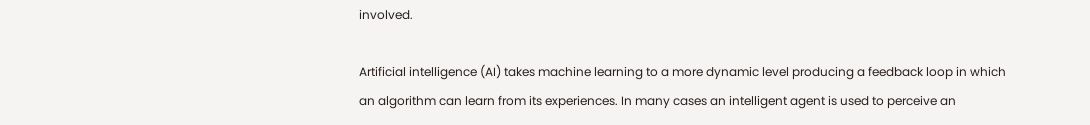involved.

Artificial intelligence (AI) takes machine learning to a more dynamic level producing a feedback loop in which an algorithm can learn from its experiences. In many cases an intelligent agent is used to perceive an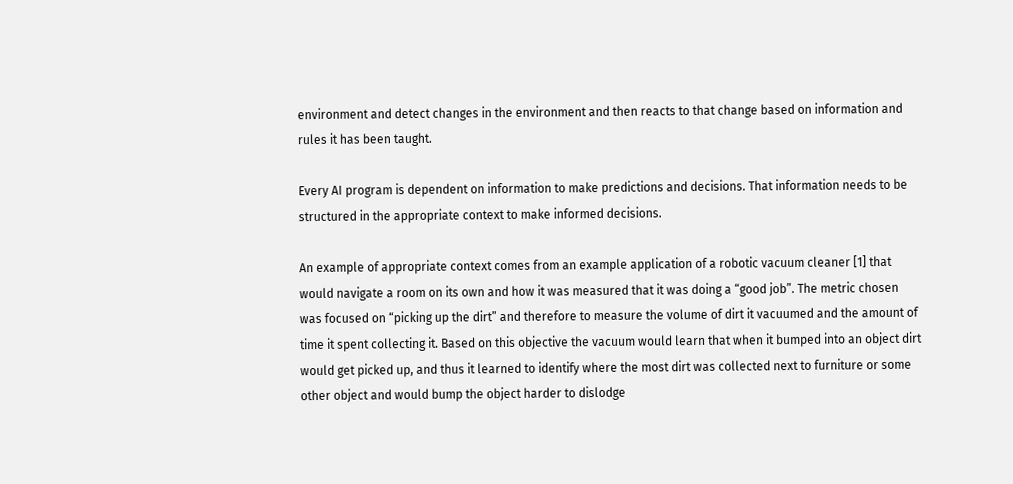environment and detect changes in the environment and then reacts to that change based on information and rules it has been taught.

Every AI program is dependent on information to make predictions and decisions. That information needs to be structured in the appropriate context to make informed decisions.

An example of appropriate context comes from an example application of a robotic vacuum cleaner [1] that would navigate a room on its own and how it was measured that it was doing a “good job”. The metric chosen was focused on “picking up the dirt” and therefore to measure the volume of dirt it vacuumed and the amount of time it spent collecting it. Based on this objective the vacuum would learn that when it bumped into an object dirt would get picked up, and thus it learned to identify where the most dirt was collected next to furniture or some other object and would bump the object harder to dislodge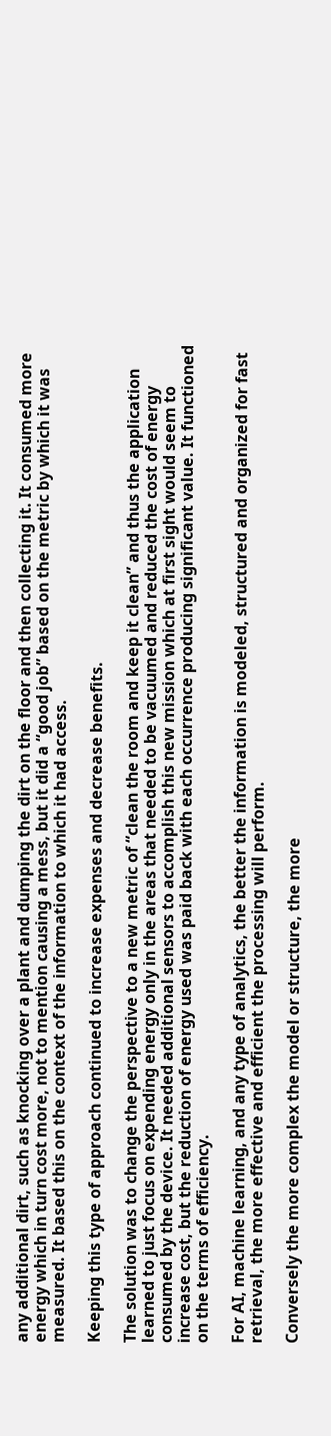any additional dirt, such as knocking over a plant and dumping the dirt on the floor and then collecting it. It consumed more energy which in turn cost more, not to mention causing a mess, but it did a “good job” based on the metric by which it was measured. It based this on the context of the information to which it had access.

Keeping this type of approach continued to increase expenses and decrease benefits.

The solution was to change the perspective to a new metric of “clean the room and keep it clean” and thus the application learned to just focus on expending energy only in the areas that needed to be vacuumed and reduced the cost of energy consumed by the device. It needed additional sensors to accomplish this new mission which at first sight would seem to increase cost, but the reduction of energy used was paid back with each occurrence producing significant value. It functioned on the terms of efficiency.

For AI, machine learning, and any type of analytics, the better the information is modeled, structured and organized for fast retrieval, the more effective and efficient the processing will perform.

Conversely the more complex the model or structure, the more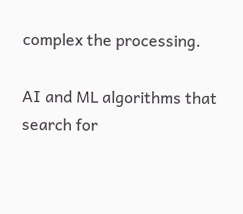complex the processing.

AI and ML algorithms that search for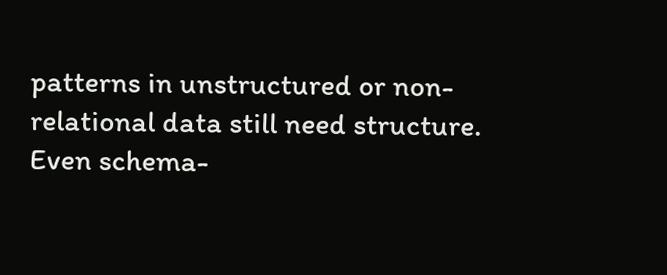patterns in unstructured or non-relational data still need structure. Even schema-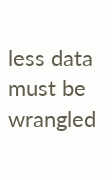less data must be wrangled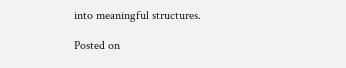into meaningful structures.

Posted on